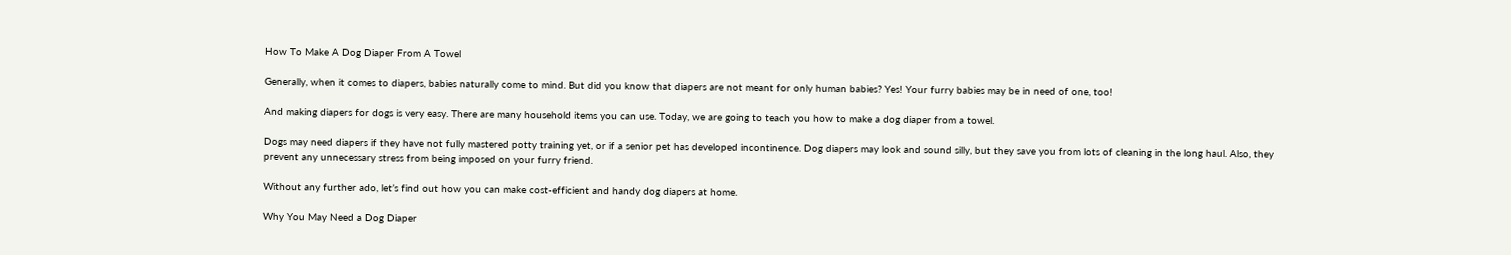How To Make A Dog Diaper From A Towel

Generally, when it comes to diapers, babies naturally come to mind. But did you know that diapers are not meant for only human babies? Yes! Your furry babies may be in need of one, too!

And making diapers for dogs is very easy. There are many household items you can use. Today, we are going to teach you how to make a dog diaper from a towel.

Dogs may need diapers if they have not fully mastered potty training yet, or if a senior pet has developed incontinence. Dog diapers may look and sound silly, but they save you from lots of cleaning in the long haul. Also, they prevent any unnecessary stress from being imposed on your furry friend.

Without any further ado, let’s find out how you can make cost-efficient and handy dog diapers at home.

Why You May Need a Dog Diaper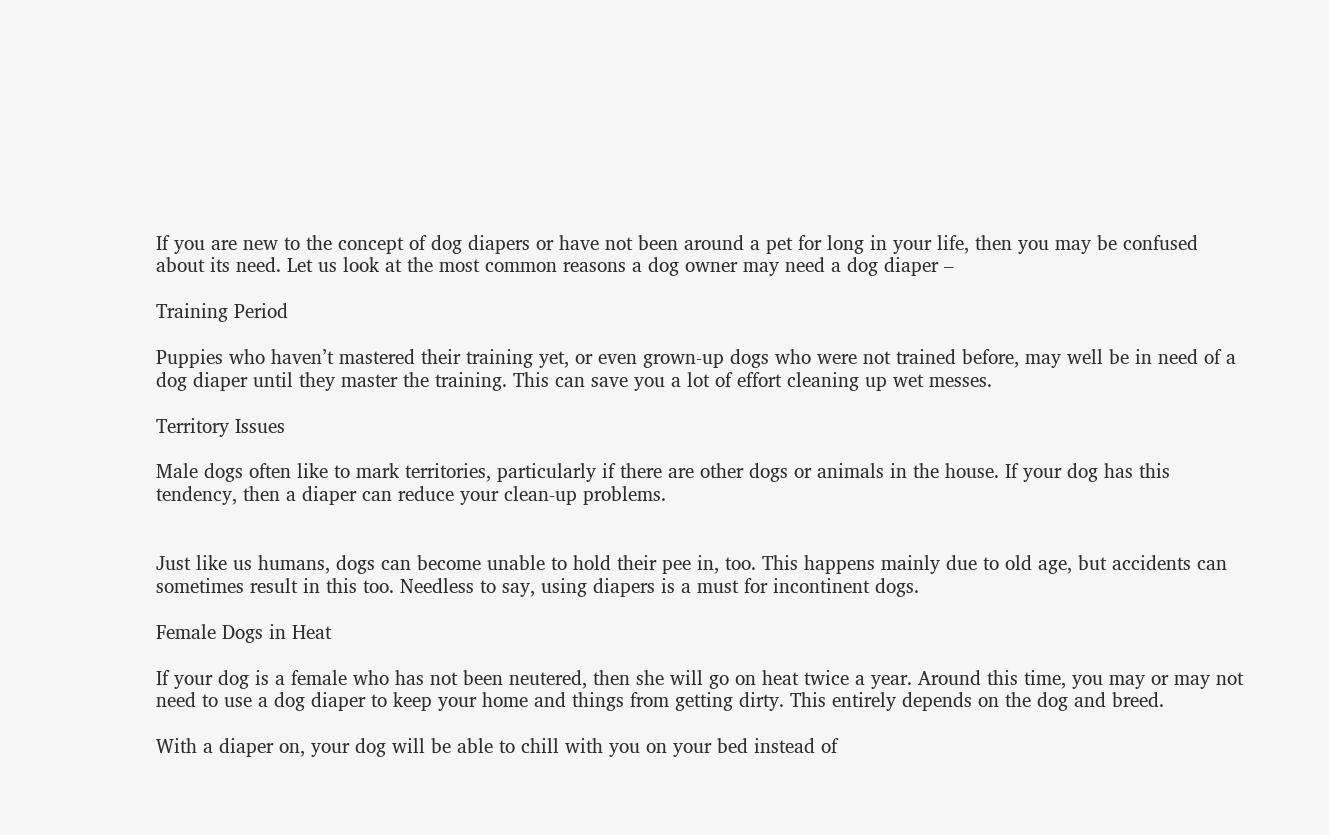If you are new to the concept of dog diapers or have not been around a pet for long in your life, then you may be confused about its need. Let us look at the most common reasons a dog owner may need a dog diaper –

Training Period

Puppies who haven’t mastered their training yet, or even grown-up dogs who were not trained before, may well be in need of a dog diaper until they master the training. This can save you a lot of effort cleaning up wet messes.

Territory Issues

Male dogs often like to mark territories, particularly if there are other dogs or animals in the house. If your dog has this tendency, then a diaper can reduce your clean-up problems.


Just like us humans, dogs can become unable to hold their pee in, too. This happens mainly due to old age, but accidents can sometimes result in this too. Needless to say, using diapers is a must for incontinent dogs.

Female Dogs in Heat

If your dog is a female who has not been neutered, then she will go on heat twice a year. Around this time, you may or may not need to use a dog diaper to keep your home and things from getting dirty. This entirely depends on the dog and breed.

With a diaper on, your dog will be able to chill with you on your bed instead of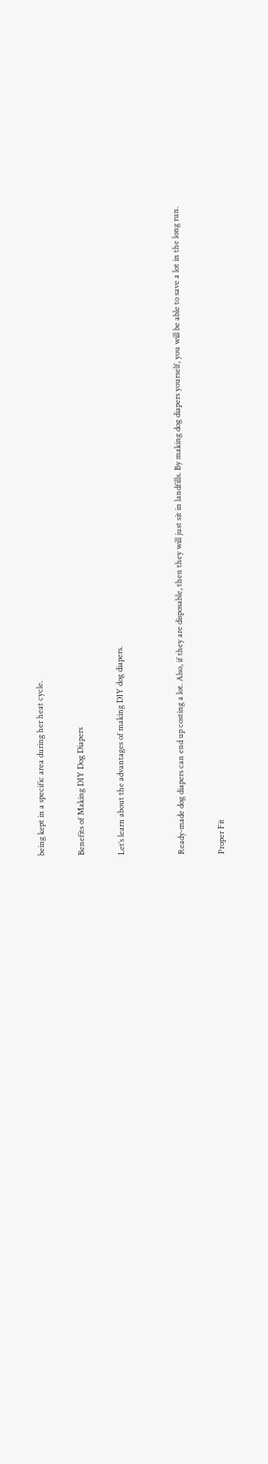being kept in a specific area during her heat cycle.

Benefits of Making DIY Dog Diapers

Let’s learn about the advantages of making DIY dog diapers.


Ready-made dog diapers can end up costing a lot. Also, if they are disposable, then they will just sit in landfills. By making dog diapers yourself, you will be able to save a lot in the long run.

Proper Fit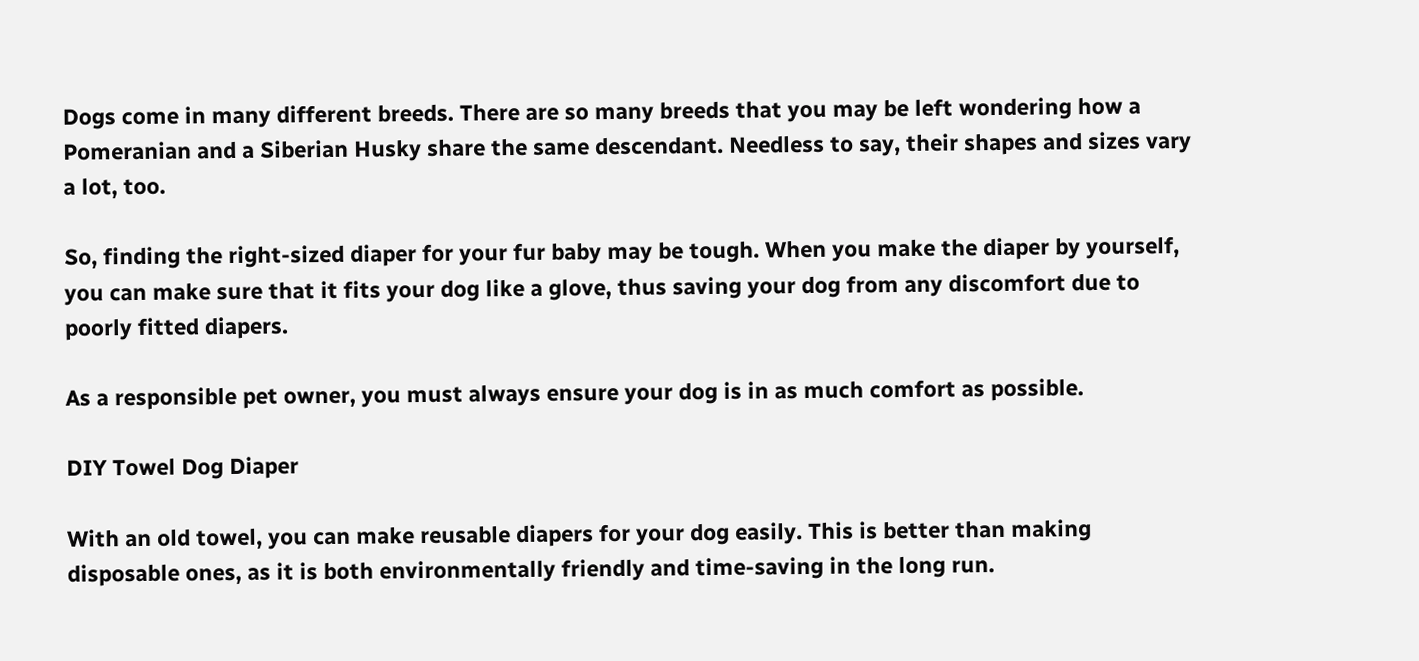Dogs come in many different breeds. There are so many breeds that you may be left wondering how a Pomeranian and a Siberian Husky share the same descendant. Needless to say, their shapes and sizes vary a lot, too.

So, finding the right-sized diaper for your fur baby may be tough. When you make the diaper by yourself, you can make sure that it fits your dog like a glove, thus saving your dog from any discomfort due to poorly fitted diapers.

As a responsible pet owner, you must always ensure your dog is in as much comfort as possible.

DIY Towel Dog Diaper

With an old towel, you can make reusable diapers for your dog easily. This is better than making disposable ones, as it is both environmentally friendly and time-saving in the long run.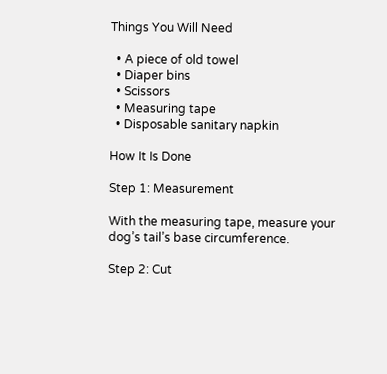Things You Will Need

  • A piece of old towel
  • Diaper bins
  • Scissors
  • Measuring tape
  • Disposable sanitary napkin

How It Is Done

Step 1: Measurement

With the measuring tape, measure your dog’s tail’s base circumference.

Step 2: Cut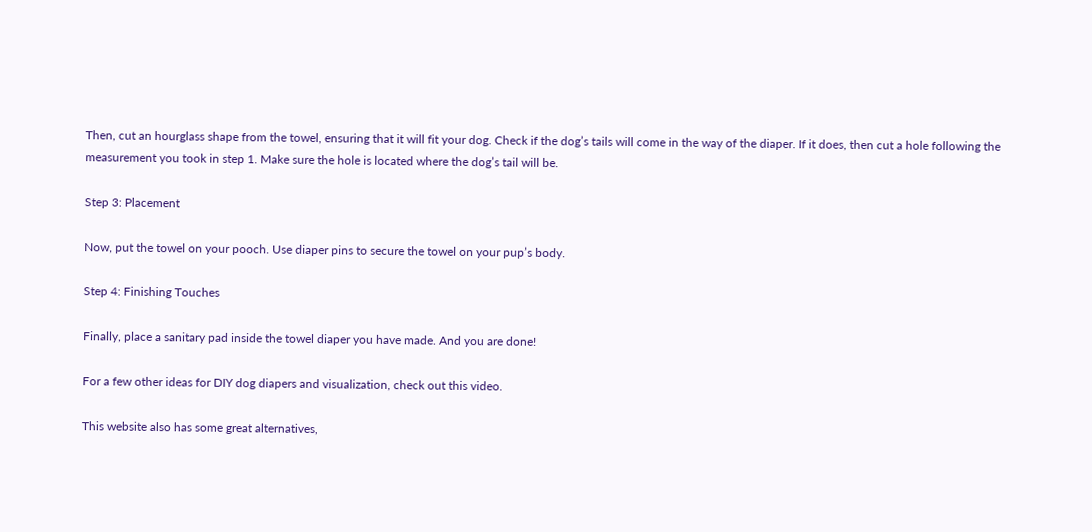Then, cut an hourglass shape from the towel, ensuring that it will fit your dog. Check if the dog’s tails will come in the way of the diaper. If it does, then cut a hole following the measurement you took in step 1. Make sure the hole is located where the dog’s tail will be.

Step 3: Placement

Now, put the towel on your pooch. Use diaper pins to secure the towel on your pup’s body.

Step 4: Finishing Touches

Finally, place a sanitary pad inside the towel diaper you have made. And you are done!

For a few other ideas for DIY dog diapers and visualization, check out this video.

This website also has some great alternatives,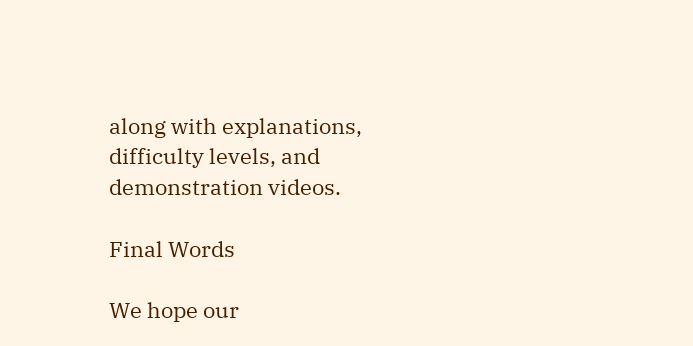along with explanations, difficulty levels, and demonstration videos.

Final Words

We hope our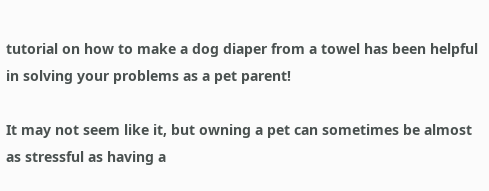tutorial on how to make a dog diaper from a towel has been helpful in solving your problems as a pet parent!

It may not seem like it, but owning a pet can sometimes be almost as stressful as having a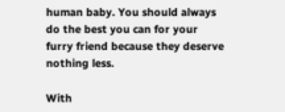human baby. You should always do the best you can for your furry friend because they deserve nothing less.

With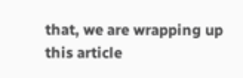that, we are wrapping up this article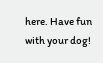here. Have fun with your dog!